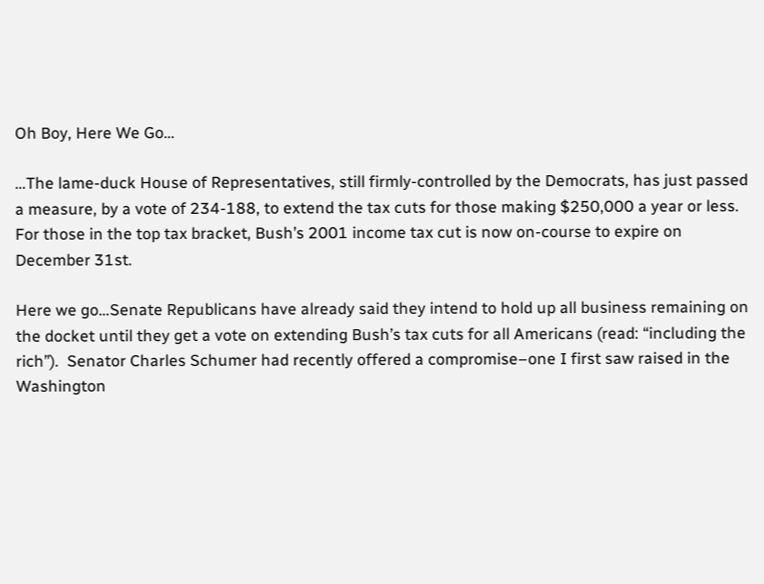Oh Boy, Here We Go…

…The lame-duck House of Representatives, still firmly-controlled by the Democrats, has just passed a measure, by a vote of 234-188, to extend the tax cuts for those making $250,000 a year or less.  For those in the top tax bracket, Bush’s 2001 income tax cut is now on-course to expire on December 31st.

Here we go…Senate Republicans have already said they intend to hold up all business remaining on the docket until they get a vote on extending Bush’s tax cuts for all Americans (read: “including the rich”).  Senator Charles Schumer had recently offered a compromise–one I first saw raised in the Washington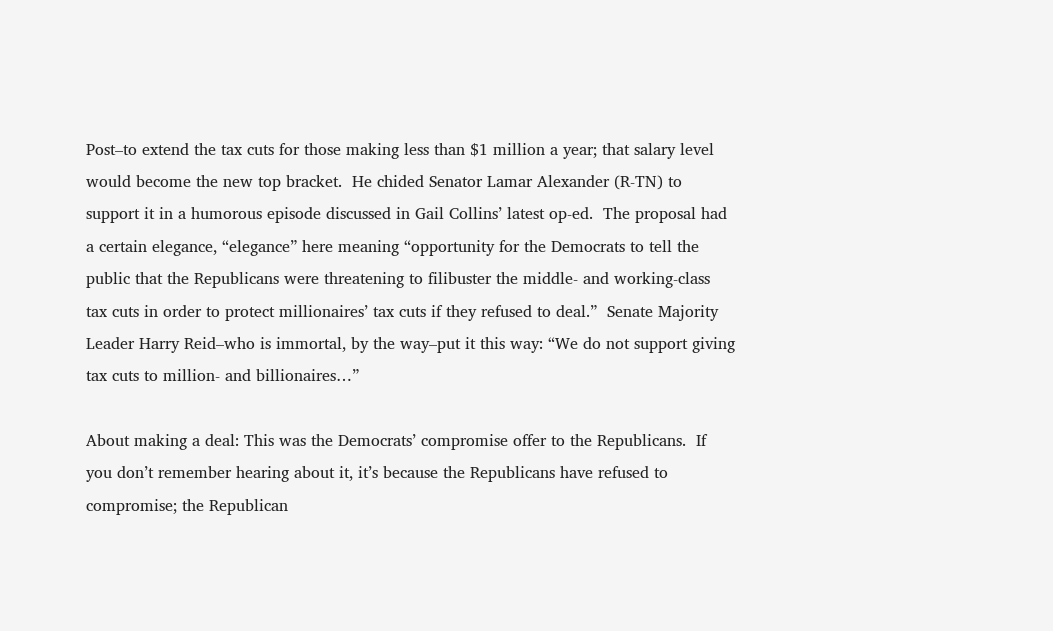Post–to extend the tax cuts for those making less than $1 million a year; that salary level would become the new top bracket.  He chided Senator Lamar Alexander (R-TN) to support it in a humorous episode discussed in Gail Collins’ latest op-ed.  The proposal had a certain elegance, “elegance” here meaning “opportunity for the Democrats to tell the public that the Republicans were threatening to filibuster the middle- and working-class tax cuts in order to protect millionaires’ tax cuts if they refused to deal.”  Senate Majority Leader Harry Reid–who is immortal, by the way–put it this way: “We do not support giving tax cuts to million- and billionaires…”

About making a deal: This was the Democrats’ compromise offer to the Republicans.  If you don’t remember hearing about it, it’s because the Republicans have refused to compromise; the Republican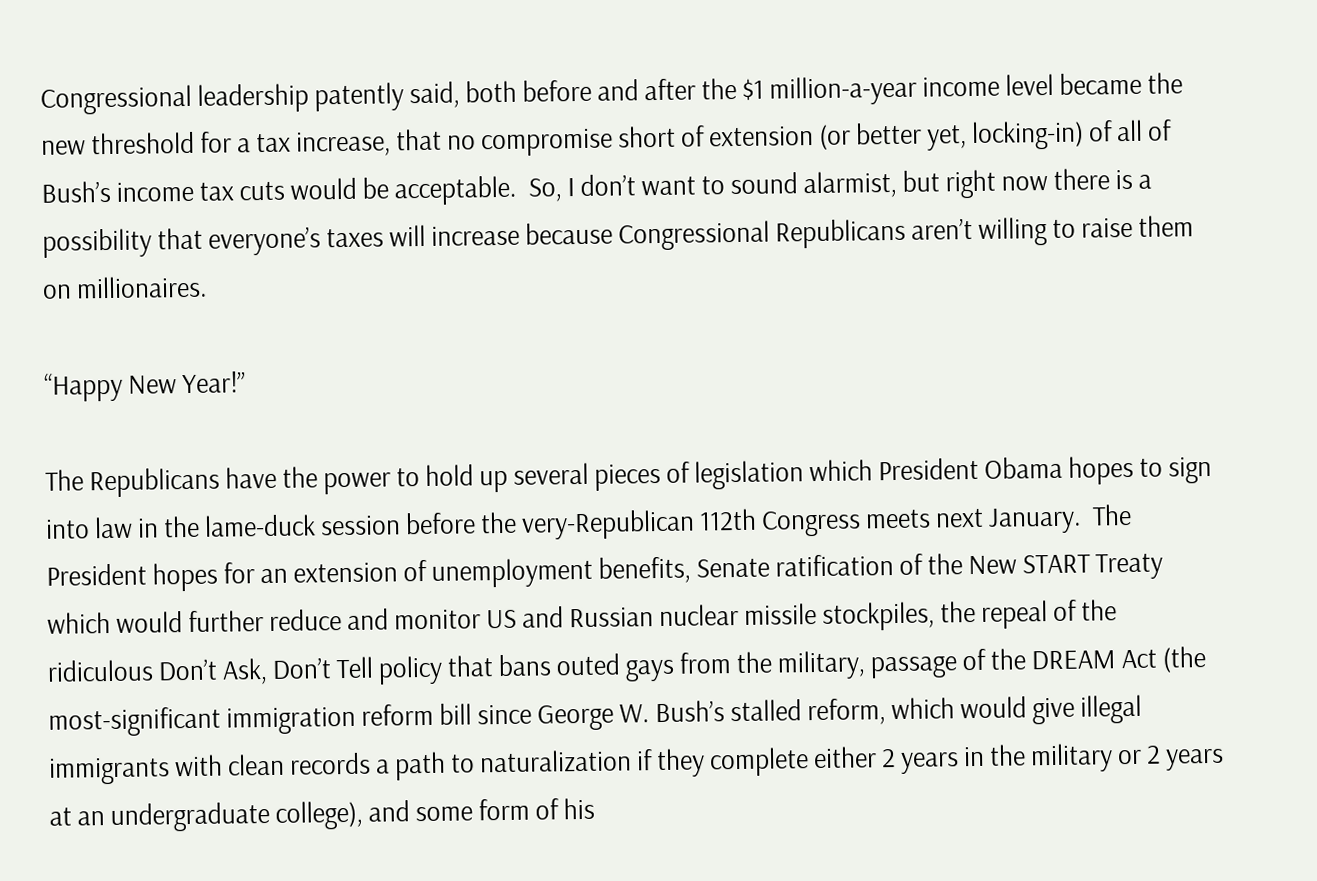Congressional leadership patently said, both before and after the $1 million-a-year income level became the new threshold for a tax increase, that no compromise short of extension (or better yet, locking-in) of all of Bush’s income tax cuts would be acceptable.  So, I don’t want to sound alarmist, but right now there is a possibility that everyone’s taxes will increase because Congressional Republicans aren’t willing to raise them on millionaires.

“Happy New Year!”

The Republicans have the power to hold up several pieces of legislation which President Obama hopes to sign into law in the lame-duck session before the very-Republican 112th Congress meets next January.  The President hopes for an extension of unemployment benefits, Senate ratification of the New START Treaty which would further reduce and monitor US and Russian nuclear missile stockpiles, the repeal of the ridiculous Don’t Ask, Don’t Tell policy that bans outed gays from the military, passage of the DREAM Act (the most-significant immigration reform bill since George W. Bush’s stalled reform, which would give illegal immigrants with clean records a path to naturalization if they complete either 2 years in the military or 2 years at an undergraduate college), and some form of his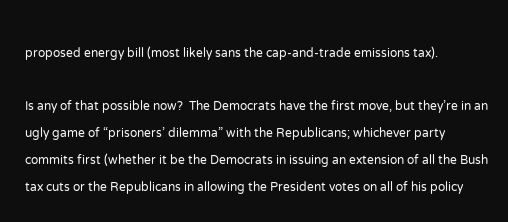proposed energy bill (most likely sans the cap-and-trade emissions tax).

Is any of that possible now?  The Democrats have the first move, but they’re in an ugly game of “prisoners’ dilemma” with the Republicans; whichever party commits first (whether it be the Democrats in issuing an extension of all the Bush tax cuts or the Republicans in allowing the President votes on all of his policy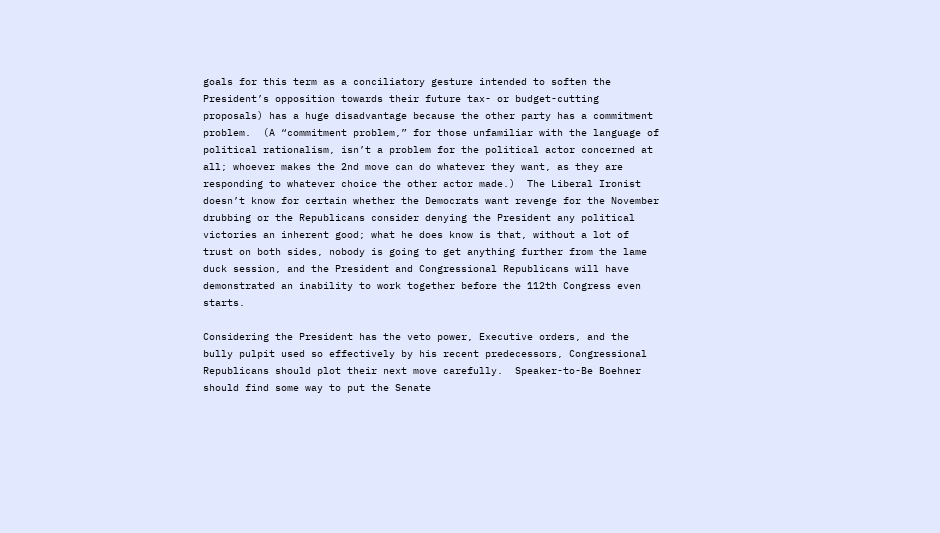goals for this term as a conciliatory gesture intended to soften the President’s opposition towards their future tax- or budget-cutting proposals) has a huge disadvantage because the other party has a commitment problem.  (A “commitment problem,” for those unfamiliar with the language of political rationalism, isn’t a problem for the political actor concerned at all; whoever makes the 2nd move can do whatever they want, as they are responding to whatever choice the other actor made.)  The Liberal Ironist doesn’t know for certain whether the Democrats want revenge for the November drubbing or the Republicans consider denying the President any political victories an inherent good; what he does know is that, without a lot of trust on both sides, nobody is going to get anything further from the lame duck session, and the President and Congressional Republicans will have demonstrated an inability to work together before the 112th Congress even starts.

Considering the President has the veto power, Executive orders, and the bully pulpit used so effectively by his recent predecessors, Congressional Republicans should plot their next move carefully.  Speaker-to-Be Boehner should find some way to put the Senate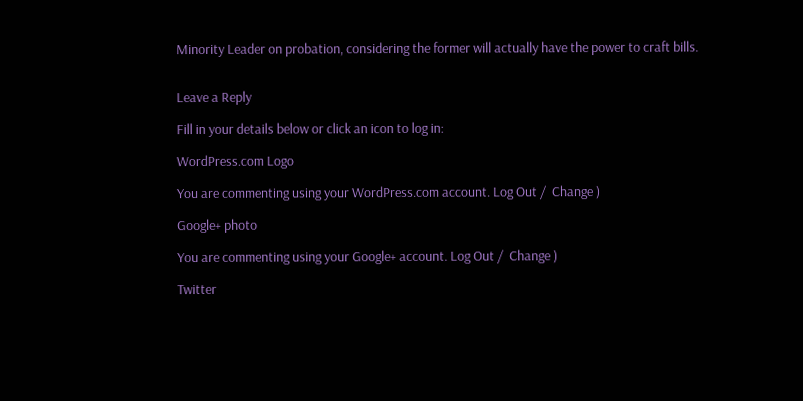Minority Leader on probation, considering the former will actually have the power to craft bills.


Leave a Reply

Fill in your details below or click an icon to log in:

WordPress.com Logo

You are commenting using your WordPress.com account. Log Out /  Change )

Google+ photo

You are commenting using your Google+ account. Log Out /  Change )

Twitter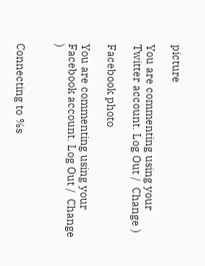picture

You are commenting using your Twitter account. Log Out /  Change )

Facebook photo

You are commenting using your Facebook account. Log Out /  Change )


Connecting to %s